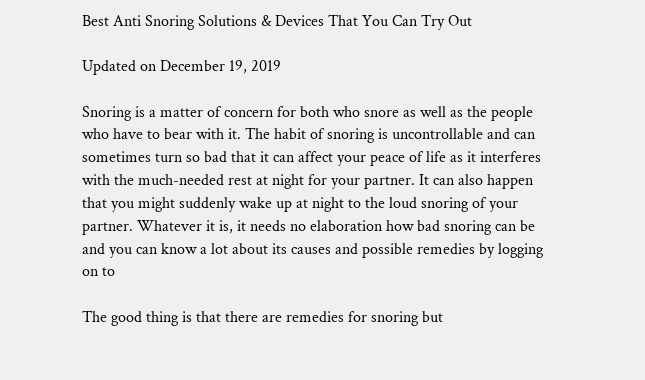Best Anti Snoring Solutions & Devices That You Can Try Out

Updated on December 19, 2019

Snoring is a matter of concern for both who snore as well as the people who have to bear with it. The habit of snoring is uncontrollable and can sometimes turn so bad that it can affect your peace of life as it interferes with the much-needed rest at night for your partner. It can also happen that you might suddenly wake up at night to the loud snoring of your partner. Whatever it is, it needs no elaboration how bad snoring can be and you can know a lot about its causes and possible remedies by logging on to

The good thing is that there are remedies for snoring but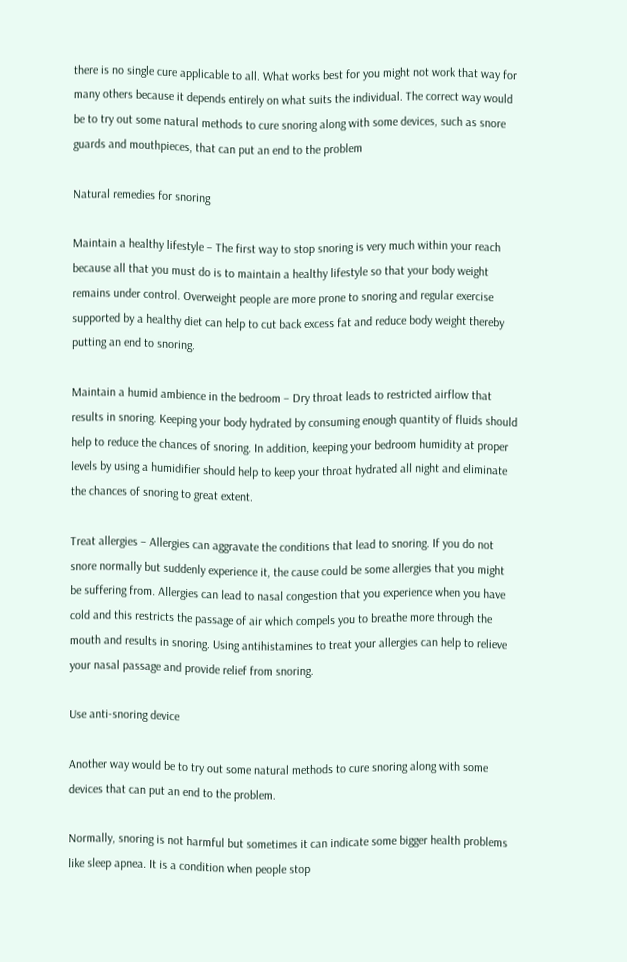there is no single cure applicable to all. What works best for you might not work that way for many others because it depends entirely on what suits the individual. The correct way would be to try out some natural methods to cure snoring along with some devices, such as snore guards and mouthpieces, that can put an end to the problem

Natural remedies for snoring

Maintain a healthy lifestyle – The first way to stop snoring is very much within your reach because all that you must do is to maintain a healthy lifestyle so that your body weight remains under control. Overweight people are more prone to snoring and regular exercise supported by a healthy diet can help to cut back excess fat and reduce body weight thereby putting an end to snoring.

Maintain a humid ambience in the bedroom – Dry throat leads to restricted airflow that results in snoring. Keeping your body hydrated by consuming enough quantity of fluids should help to reduce the chances of snoring. In addition, keeping your bedroom humidity at proper levels by using a humidifier should help to keep your throat hydrated all night and eliminate the chances of snoring to great extent.

Treat allergies – Allergies can aggravate the conditions that lead to snoring. If you do not snore normally but suddenly experience it, the cause could be some allergies that you might be suffering from. Allergies can lead to nasal congestion that you experience when you have cold and this restricts the passage of air which compels you to breathe more through the mouth and results in snoring. Using antihistamines to treat your allergies can help to relieve your nasal passage and provide relief from snoring.

Use anti-snoring device

Another way would be to try out some natural methods to cure snoring along with some devices that can put an end to the problem.

Normally, snoring is not harmful but sometimes it can indicate some bigger health problems like sleep apnea. It is a condition when people stop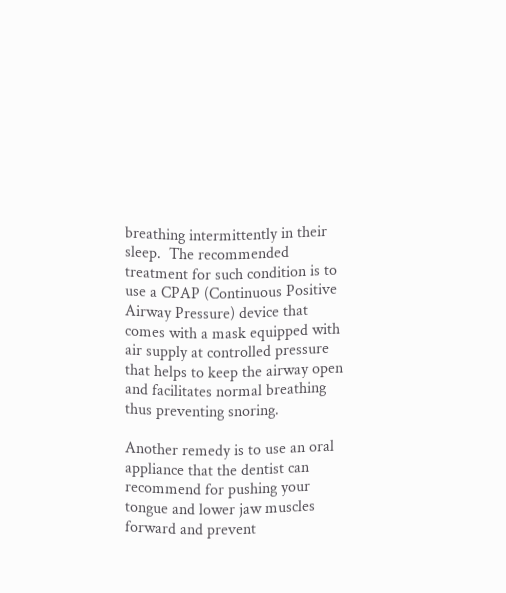breathing intermittently in their sleep.  The recommended treatment for such condition is to use a CPAP (Continuous Positive Airway Pressure) device that comes with a mask equipped with air supply at controlled pressure that helps to keep the airway open and facilitates normal breathing thus preventing snoring.

Another remedy is to use an oral appliance that the dentist can recommend for pushing your tongue and lower jaw muscles forward and prevent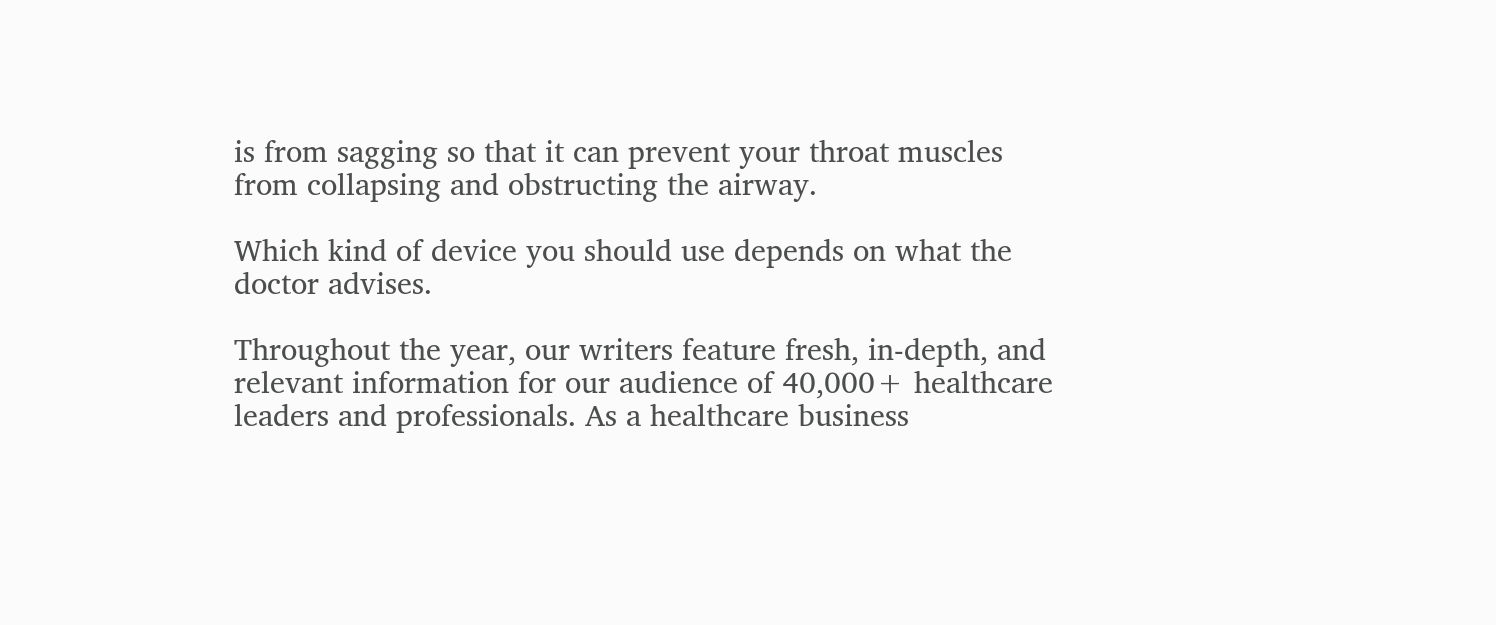is from sagging so that it can prevent your throat muscles from collapsing and obstructing the airway.

Which kind of device you should use depends on what the doctor advises.

Throughout the year, our writers feature fresh, in-depth, and relevant information for our audience of 40,000+ healthcare leaders and professionals. As a healthcare business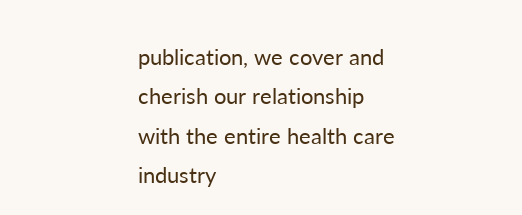publication, we cover and cherish our relationship with the entire health care industry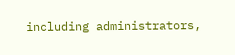including administrators,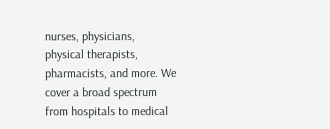nurses, physicians, physical therapists, pharmacists, and more. We cover a broad spectrum from hospitals to medical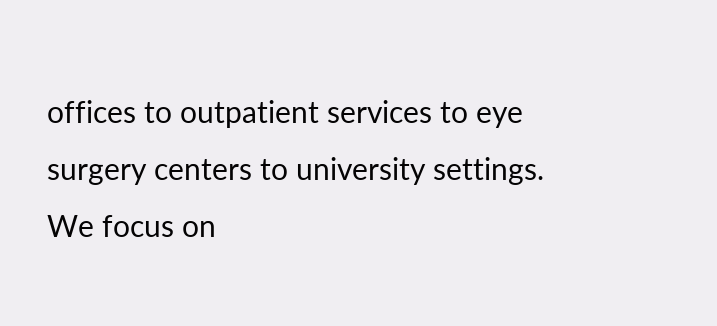offices to outpatient services to eye surgery centers to university settings. We focus on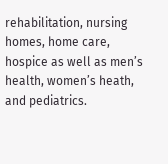rehabilitation, nursing homes, home care, hospice as well as men’s health, women’s heath, and pediatrics.